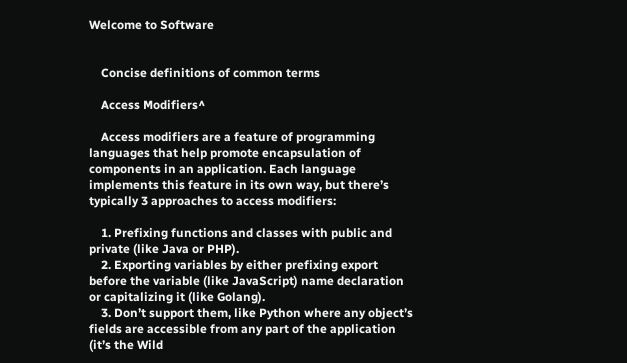Welcome to Software


    Concise definitions of common terms

    Access Modifiers^

    Access modifiers are a feature of programming languages that help promote encapsulation of components in an application. Each language implements this feature in its own way, but there’s typically 3 approaches to access modifiers:

    1. Prefixing functions and classes with public and private (like Java or PHP).
    2. Exporting variables by either prefixing export before the variable (like JavaScript) name declaration or capitalizing it (like Golang).
    3. Don’t support them, like Python where any object’s fields are accessible from any part of the application (it’s the Wild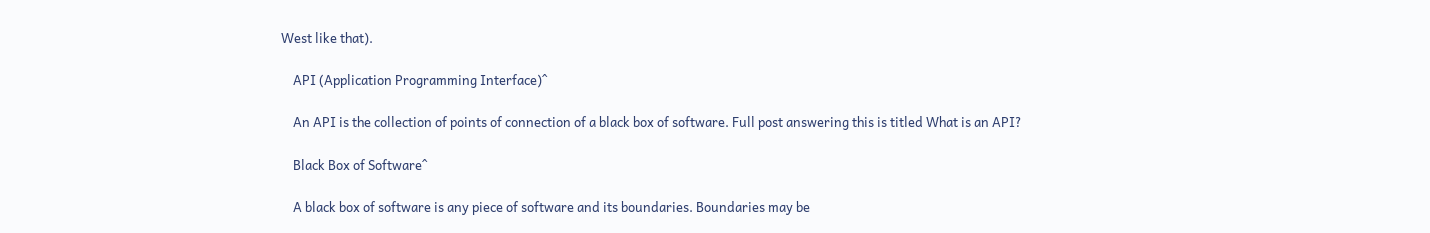West like that).

    API (Application Programming Interface)^

    An API is the collection of points of connection of a black box of software. Full post answering this is titled What is an API?

    Black Box of Software^

    A black box of software is any piece of software and its boundaries. Boundaries may be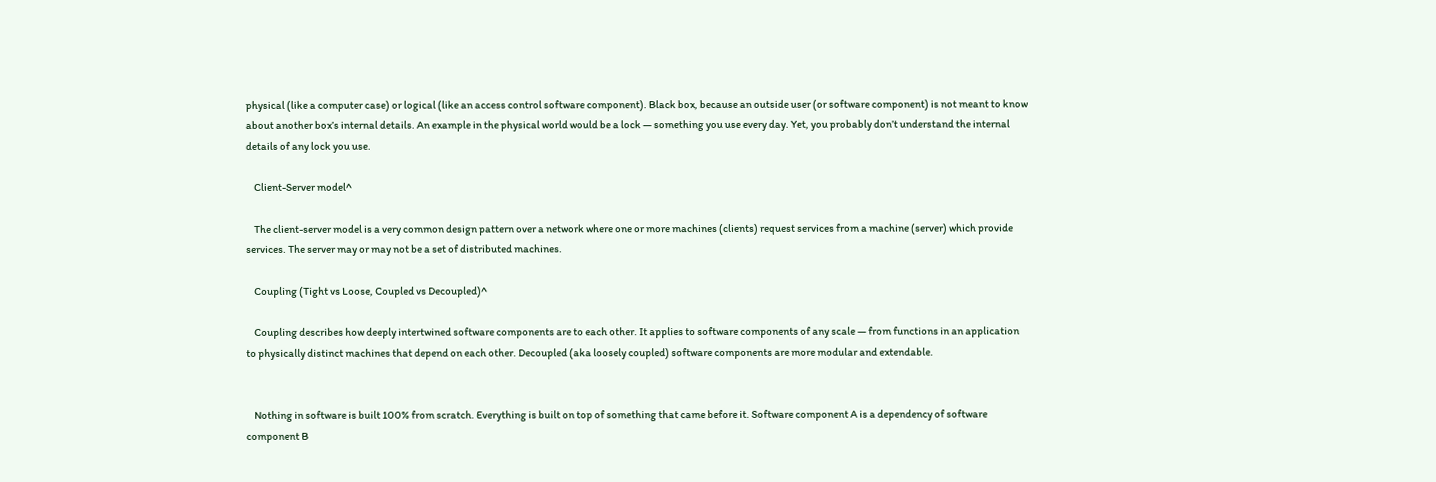physical (like a computer case) or logical (like an access control software component). Black box, because an outside user (or software component) is not meant to know about another box’s internal details. An example in the physical world would be a lock — something you use every day. Yet, you probably don’t understand the internal details of any lock you use.

    Client-Server model^

    The client-server model is a very common design pattern over a network where one or more machines (clients) request services from a machine (server) which provide services. The server may or may not be a set of distributed machines.

    Coupling (Tight vs Loose, Coupled vs Decoupled)^

    Coupling describes how deeply intertwined software components are to each other. It applies to software components of any scale — from functions in an application to physically distinct machines that depend on each other. Decoupled (aka loosely coupled) software components are more modular and extendable.


    Nothing in software is built 100% from scratch. Everything is built on top of something that came before it. Software component A is a dependency of software component B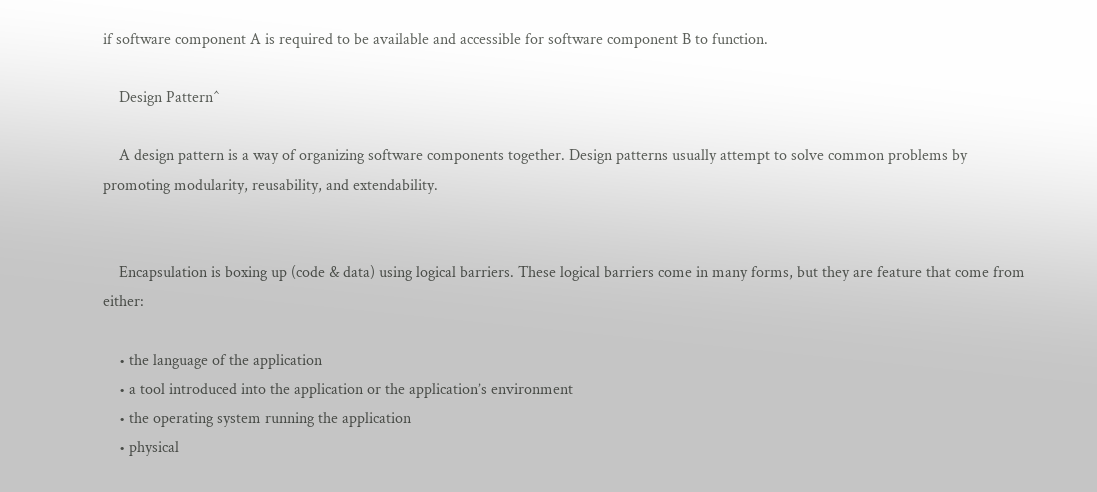if software component A is required to be available and accessible for software component B to function.

    Design Pattern^

    A design pattern is a way of organizing software components together. Design patterns usually attempt to solve common problems by promoting modularity, reusability, and extendability.


    Encapsulation is boxing up (code & data) using logical barriers. These logical barriers come in many forms, but they are feature that come from either:

    • the language of the application
    • a tool introduced into the application or the application’s environment
    • the operating system running the application
    • physical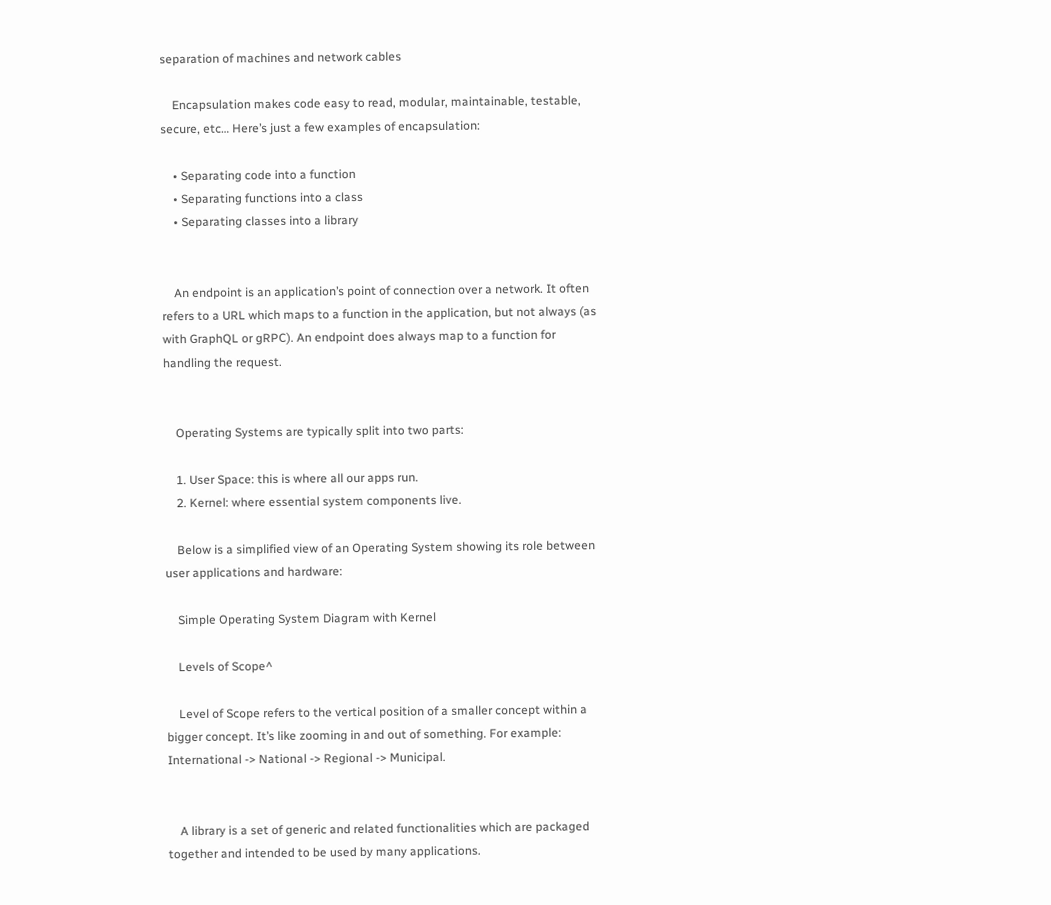separation of machines and network cables

    Encapsulation makes code easy to read, modular, maintainable, testable, secure, etc… Here’s just a few examples of encapsulation:

    • Separating code into a function
    • Separating functions into a class
    • Separating classes into a library


    An endpoint is an application’s point of connection over a network. It often refers to a URL which maps to a function in the application, but not always (as with GraphQL or gRPC). An endpoint does always map to a function for handling the request.


    Operating Systems are typically split into two parts:

    1. User Space: this is where all our apps run.
    2. Kernel: where essential system components live.

    Below is a simplified view of an Operating System showing its role between user applications and hardware:

    Simple Operating System Diagram with Kernel

    Levels of Scope^

    Level of Scope refers to the vertical position of a smaller concept within a bigger concept. It’s like zooming in and out of something. For example: International -> National -> Regional -> Municipal.


    A library is a set of generic and related functionalities which are packaged together and intended to be used by many applications.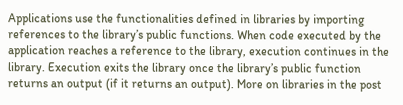Applications use the functionalities defined in libraries by importing references to the library’s public functions. When code executed by the application reaches a reference to the library, execution continues in the library. Execution exits the library once the library’s public function returns an output (if it returns an output). More on libraries in the post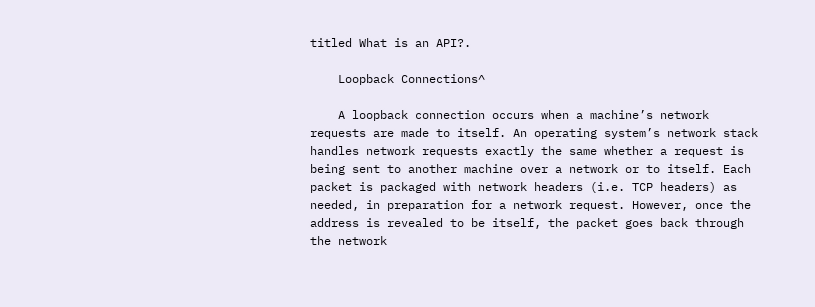titled What is an API?.

    Loopback Connections^

    A loopback connection occurs when a machine’s network requests are made to itself. An operating system’s network stack handles network requests exactly the same whether a request is being sent to another machine over a network or to itself. Each packet is packaged with network headers (i.e. TCP headers) as needed, in preparation for a network request. However, once the address is revealed to be itself, the packet goes back through the network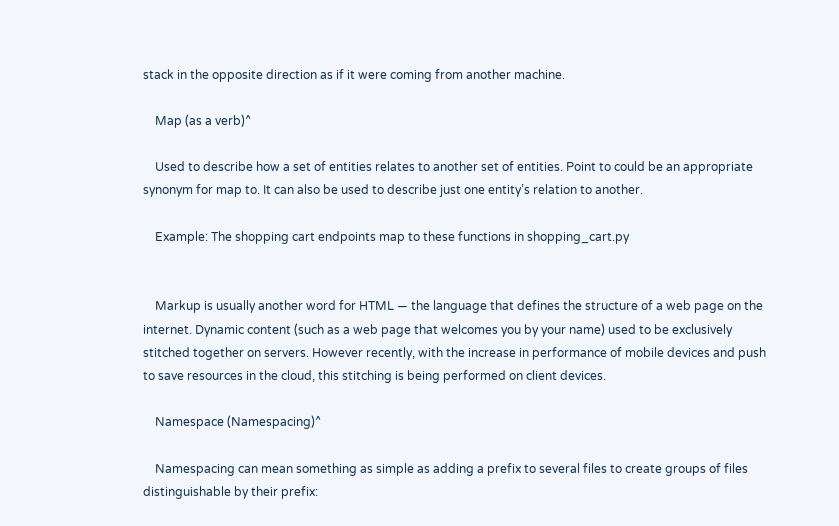stack in the opposite direction as if it were coming from another machine.

    Map (as a verb)^

    Used to describe how a set of entities relates to another set of entities. Point to could be an appropriate synonym for map to. It can also be used to describe just one entity’s relation to another.

    Example: The shopping cart endpoints map to these functions in shopping_cart.py


    Markup is usually another word for HTML — the language that defines the structure of a web page on the internet. Dynamic content (such as a web page that welcomes you by your name) used to be exclusively stitched together on servers. However recently, with the increase in performance of mobile devices and push to save resources in the cloud, this stitching is being performed on client devices.

    Namespace (Namespacing)^

    Namespacing can mean something as simple as adding a prefix to several files to create groups of files distinguishable by their prefix: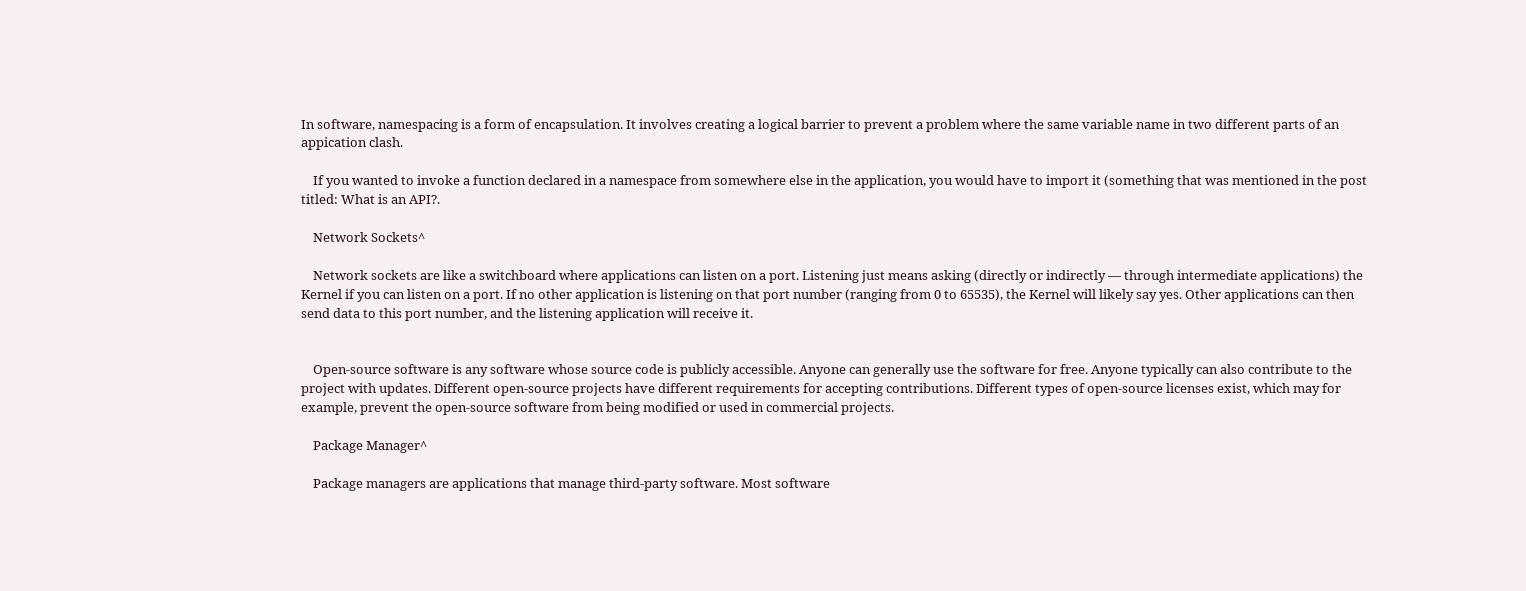In software, namespacing is a form of encapsulation. It involves creating a logical barrier to prevent a problem where the same variable name in two different parts of an appication clash.

    If you wanted to invoke a function declared in a namespace from somewhere else in the application, you would have to import it (something that was mentioned in the post titled: What is an API?.

    Network Sockets^

    Network sockets are like a switchboard where applications can listen on a port. Listening just means asking (directly or indirectly — through intermediate applications) the Kernel if you can listen on a port. If no other application is listening on that port number (ranging from 0 to 65535), the Kernel will likely say yes. Other applications can then send data to this port number, and the listening application will receive it.


    Open-source software is any software whose source code is publicly accessible. Anyone can generally use the software for free. Anyone typically can also contribute to the project with updates. Different open-source projects have different requirements for accepting contributions. Different types of open-source licenses exist, which may for example, prevent the open-source software from being modified or used in commercial projects.

    Package Manager^

    Package managers are applications that manage third-party software. Most software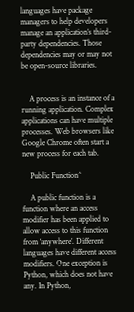languages have package managers to help developers manage an application’s third-party dependencies. Those dependencies may or may not be open-source libraries.


    A process is an instance of a running application. Complex applications can have multiple processes. Web browsers like Google Chrome often start a new process for each tab.

    Public Function^

    A public function is a function where an access modifier has been applied to allow access to this function from ‘anywhere’. Different languages have different access modifiers. One exception is Python, which does not have any. In Python,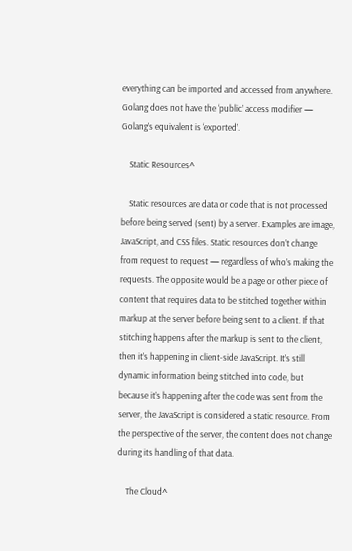everything can be imported and accessed from anywhere. Golang does not have the ‘public’ access modifier — Golang’s equivalent is ‘exported’.

    Static Resources^

    Static resources are data or code that is not processed before being served (sent) by a server. Examples are image, JavaScript, and CSS files. Static resources don’t change from request to request — regardless of who’s making the requests. The opposite would be a page or other piece of content that requires data to be stitched together within markup at the server before being sent to a client. If that stitching happens after the markup is sent to the client, then it’s happening in client-side JavaScript. It’s still dynamic information being stitched into code, but because it’s happening after the code was sent from the server, the JavaScript is considered a static resource. From the perspective of the server, the content does not change during its handling of that data.

    The Cloud^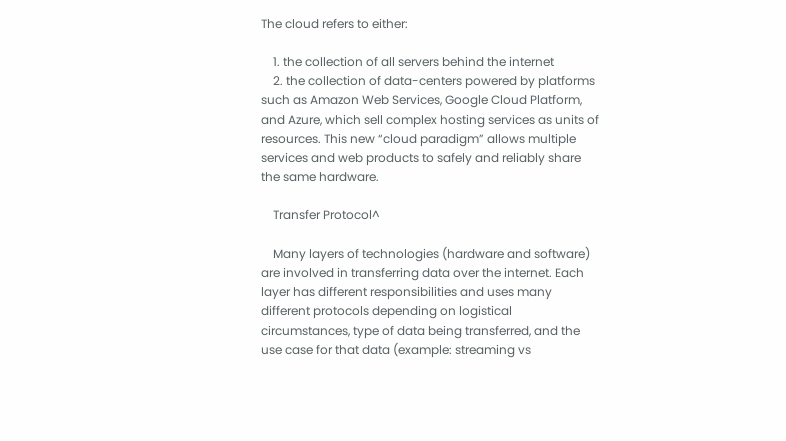The cloud refers to either:

    1. the collection of all servers behind the internet
    2. the collection of data-centers powered by platforms such as Amazon Web Services, Google Cloud Platform, and Azure, which sell complex hosting services as units of resources. This new “cloud paradigm” allows multiple services and web products to safely and reliably share the same hardware.

    Transfer Protocol^

    Many layers of technologies (hardware and software) are involved in transferring data over the internet. Each layer has different responsibilities and uses many different protocols depending on logistical circumstances, type of data being transferred, and the use case for that data (example: streaming vs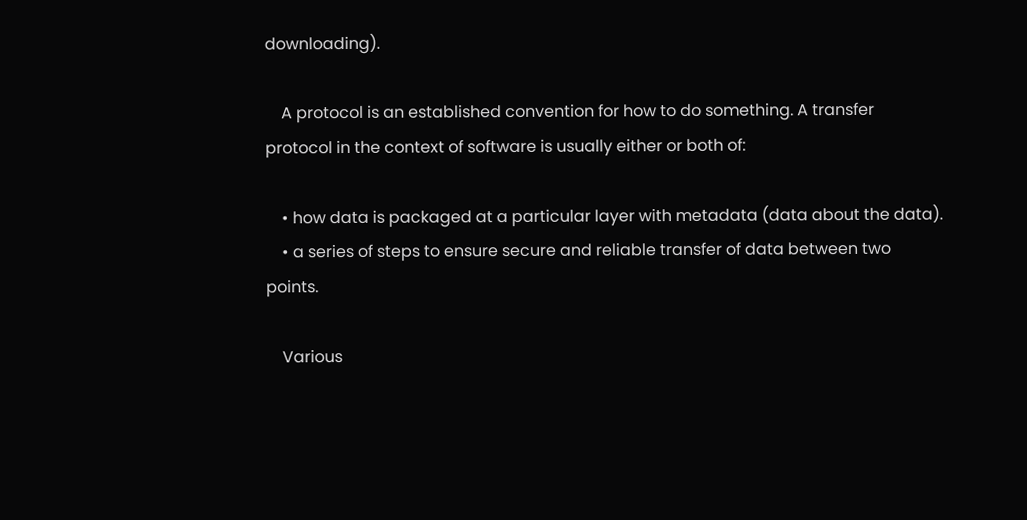downloading).

    A protocol is an established convention for how to do something. A transfer protocol in the context of software is usually either or both of:

    • how data is packaged at a particular layer with metadata (data about the data).
    • a series of steps to ensure secure and reliable transfer of data between two points.

    Various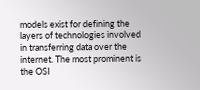models exist for defining the layers of technologies involved in transferring data over the internet. The most prominent is the OSI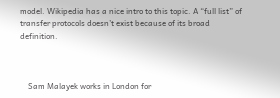model. Wikipedia has a nice intro to this topic. A “full list” of transfer protocols doesn’t exist because of its broad definition.



    Sam Malayek works in London for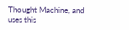Thought Machine, and uses this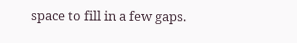space to fill in a few gaps.